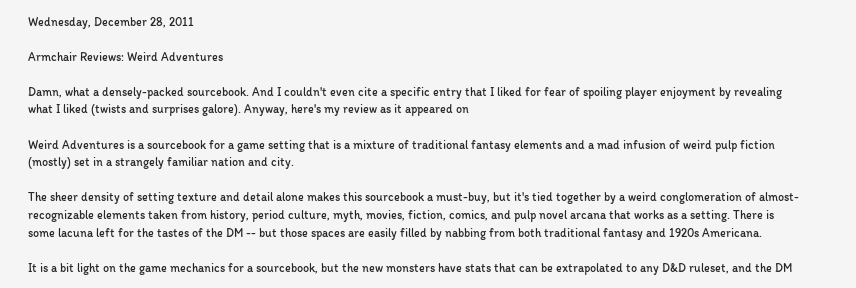Wednesday, December 28, 2011

Armchair Reviews: Weird Adventures

Damn, what a densely-packed sourcebook. And I couldn't even cite a specific entry that I liked for fear of spoiling player enjoyment by revealing what I liked (twists and surprises galore). Anyway, here's my review as it appeared on

Weird Adventures is a sourcebook for a game setting that is a mixture of traditional fantasy elements and a mad infusion of weird pulp fiction (mostly) set in a strangely familiar nation and city.

The sheer density of setting texture and detail alone makes this sourcebook a must-buy, but it's tied together by a weird conglomeration of almost-recognizable elements taken from history, period culture, myth, movies, fiction, comics, and pulp novel arcana that works as a setting. There is some lacuna left for the tastes of the DM -- but those spaces are easily filled by nabbing from both traditional fantasy and 1920s Americana.

It is a bit light on the game mechanics for a sourcebook, but the new monsters have stats that can be extrapolated to any D&D ruleset, and the DM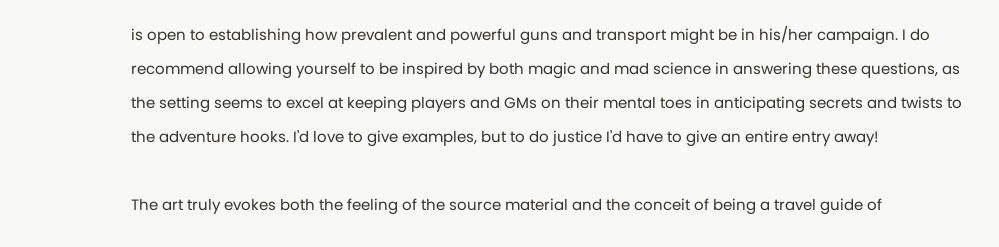is open to establishing how prevalent and powerful guns and transport might be in his/her campaign. I do recommend allowing yourself to be inspired by both magic and mad science in answering these questions, as the setting seems to excel at keeping players and GMs on their mental toes in anticipating secrets and twists to the adventure hooks. I'd love to give examples, but to do justice I'd have to give an entire entry away!

The art truly evokes both the feeling of the source material and the conceit of being a travel guide of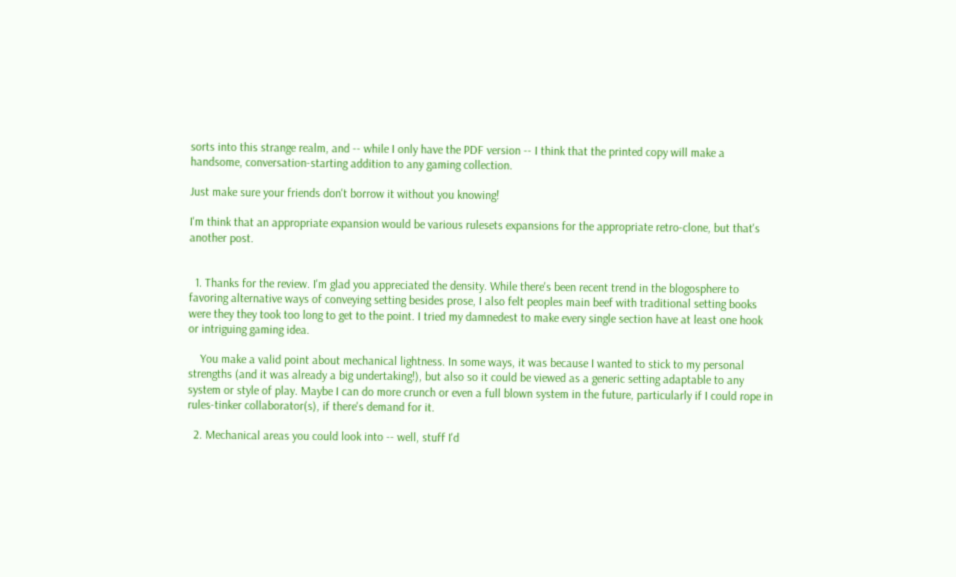sorts into this strange realm, and -- while I only have the PDF version -- I think that the printed copy will make a handsome, conversation-starting addition to any gaming collection.

Just make sure your friends don't borrow it without you knowing!

I'm think that an appropriate expansion would be various rulesets expansions for the appropriate retro-clone, but that's another post.


  1. Thanks for the review. I'm glad you appreciated the density. While there's been recent trend in the blogosphere to favoring alternative ways of conveying setting besides prose, I also felt peoples main beef with traditional setting books were they they took too long to get to the point. I tried my damnedest to make every single section have at least one hook or intriguing gaming idea.

    You make a valid point about mechanical lightness. In some ways, it was because I wanted to stick to my personal strengths (and it was already a big undertaking!), but also so it could be viewed as a generic setting adaptable to any system or style of play. Maybe I can do more crunch or even a full blown system in the future, particularly if I could rope in rules-tinker collaborator(s), if there's demand for it.

  2. Mechanical areas you could look into -- well, stuff I'd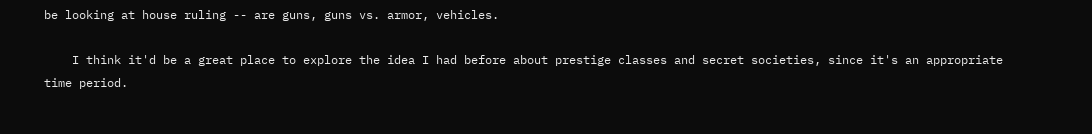be looking at house ruling -- are guns, guns vs. armor, vehicles.

    I think it'd be a great place to explore the idea I had before about prestige classes and secret societies, since it's an appropriate time period.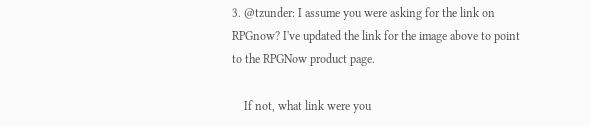3. @tzunder: I assume you were asking for the link on RPGnow? I've updated the link for the image above to point to the RPGNow product page.

    If not, what link were you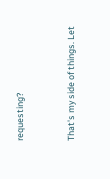requesting?


That's my side of things. Let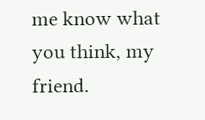me know what you think, my friend.